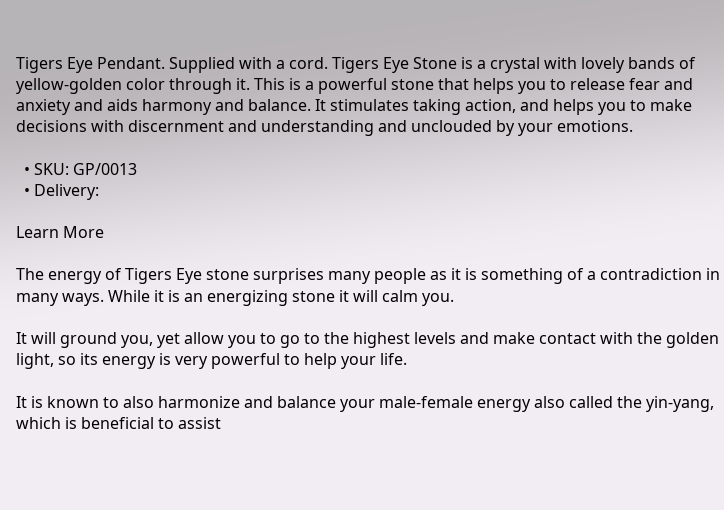Tigers Eye Pendant. Supplied with a cord. Tigers Eye Stone is a crystal with lovely bands of yellow-golden color through it. This is a powerful stone that helps you to release fear and anxiety and aids harmony and balance. It stimulates taking action, and helps you to make decisions with discernment and understanding and unclouded by your emotions.

  • SKU: GP/0013
  • Delivery:

Learn More

The energy of Tigers Eye stone surprises many people as it is something of a contradiction in many ways. While it is an energizing stone it will calm you.

It will ground you, yet allow you to go to the highest levels and make contact with the golden light, so its energy is very powerful to help your life.

It is known to also harmonize and balance your male-female energy also called the yin-yang, which is beneficial to assist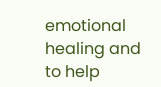emotional healing and to help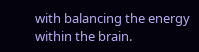with balancing the energy within the brain.